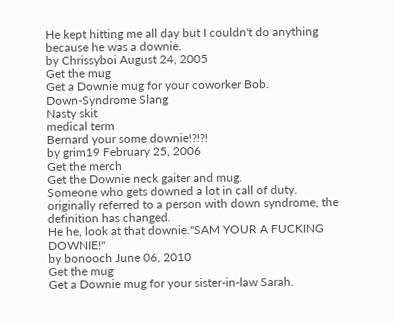He kept hitting me all day but I couldn't do anything because he was a downie.
by Chrissyboi August 24, 2005
Get the mug
Get a Downie mug for your coworker Bob.
Down-Syndrome Slang
Nasty skit
medical term
Bernard your some downie!?!?!
by grim19 February 25, 2006
Get the merch
Get the Downie neck gaiter and mug.
Someone who gets downed a lot in call of duty. originally referred to a person with down syndrome, the definition has changed.
He he, look at that downie."SAM YOUR A FUCKING DOWNIE!"
by bonooch June 06, 2010
Get the mug
Get a Downie mug for your sister-in-law Sarah.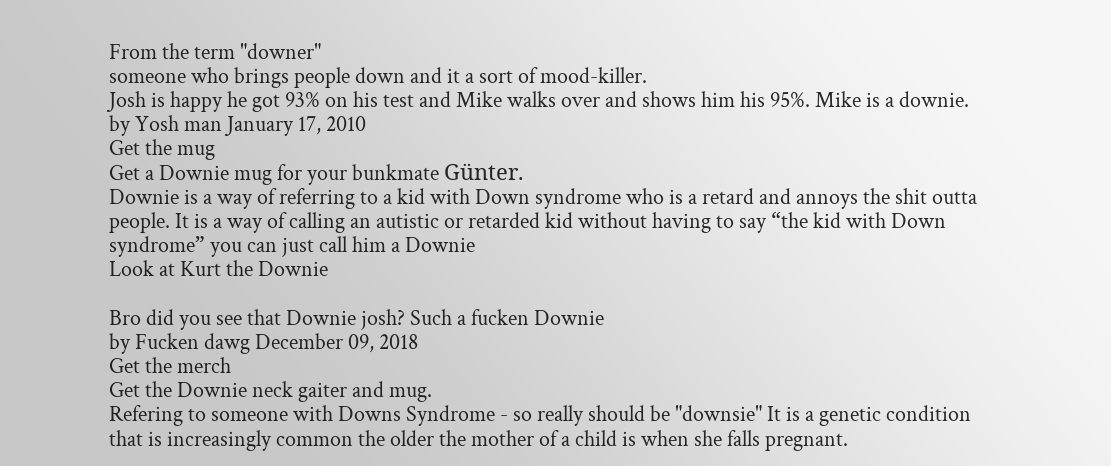From the term "downer"
someone who brings people down and it a sort of mood-killer.
Josh is happy he got 93% on his test and Mike walks over and shows him his 95%. Mike is a downie.
by Yosh man January 17, 2010
Get the mug
Get a Downie mug for your bunkmate Günter.
Downie is a way of referring to a kid with Down syndrome who is a retard and annoys the shit outta people. It is a way of calling an autistic or retarded kid without having to say “the kid with Down syndrome” you can just call him a Downie
Look at Kurt the Downie

Bro did you see that Downie josh? Such a fucken Downie
by Fucken dawg December 09, 2018
Get the merch
Get the Downie neck gaiter and mug.
Refering to someone with Downs Syndrome - so really should be "downsie" It is a genetic condition that is increasingly common the older the mother of a child is when she falls pregnant.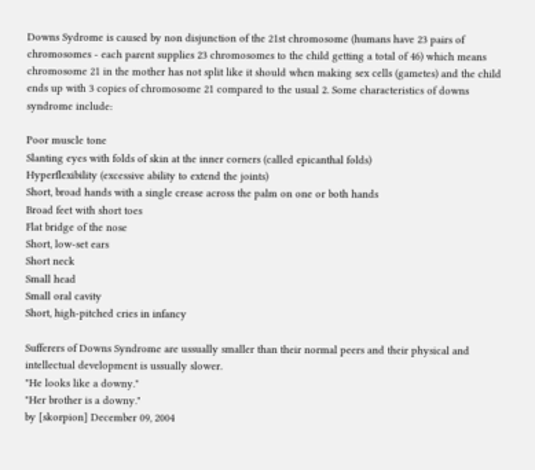Downs Sydrome is caused by non disjunction of the 21st chromosome (humans have 23 pairs of chromosomes - each parent supplies 23 chromosomes to the child getting a total of 46) which means chromosome 21 in the mother has not split like it should when making sex cells (gametes) and the child ends up with 3 copies of chromosome 21 compared to the usual 2. Some characteristics of downs syndrome include:

Poor muscle tone
Slanting eyes with folds of skin at the inner corners (called epicanthal folds)
Hyperflexibility (excessive ability to extend the joints)
Short, broad hands with a single crease across the palm on one or both hands
Broad feet with short toes
Flat bridge of the nose
Short, low-set ears
Short neck
Small head
Small oral cavity
Short, high-pitched cries in infancy

Sufferers of Downs Syndrome are ussually smaller than their normal peers and their physical and intellectual development is ussually slower.
"He looks like a downy."
"Her brother is a downy."
by [skorpion] December 09, 2004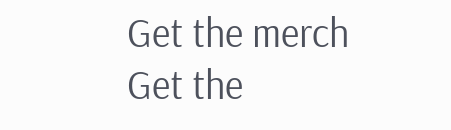Get the merch
Get the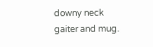downy neck gaiter and mug.